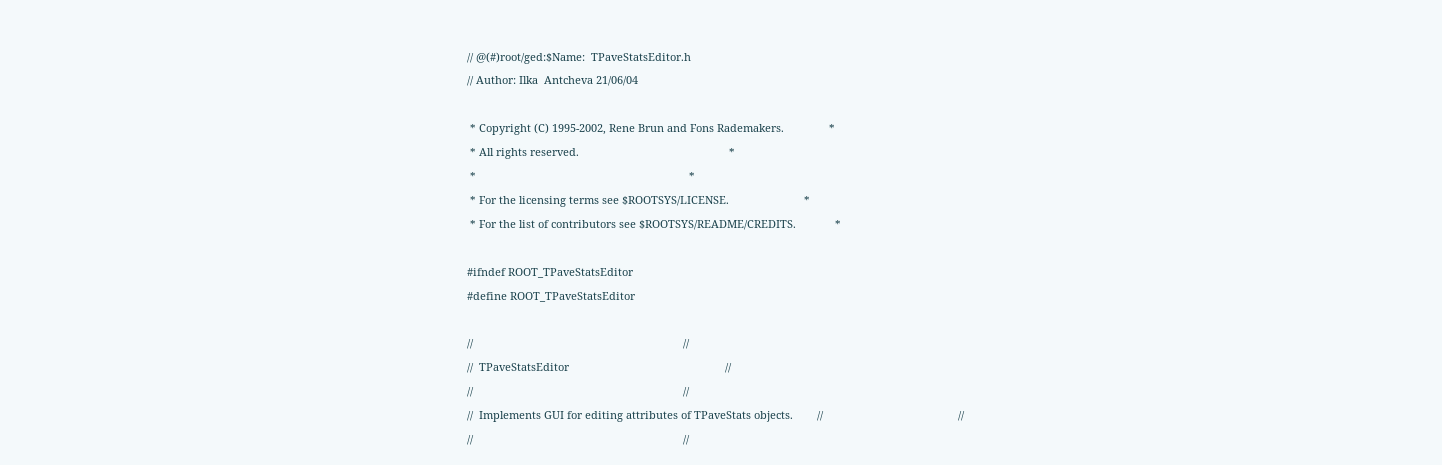// @(#)root/ged:$Name:  TPaveStatsEditor.h
// Author: Ilka  Antcheva 21/06/04

 * Copyright (C) 1995-2002, Rene Brun and Fons Rademakers.               *
 * All rights reserved.                                                  *
 *                                                                       *
 * For the licensing terms see $ROOTSYS/LICENSE.                         *
 * For the list of contributors see $ROOTSYS/README/CREDITS.             *

#ifndef ROOT_TPaveStatsEditor
#define ROOT_TPaveStatsEditor

//                                                                      //
//  TPaveStatsEditor                                                    //
//                                                                      //
//  Implements GUI for editing attributes of TPaveStats objects.        //                                             //
//                                                                      //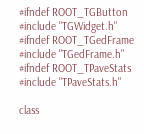#ifndef ROOT_TGButton
#include "TGWidget.h"
#ifndef ROOT_TGedFrame
#include "TGedFrame.h"
#ifndef ROOT_TPaveStats
#include "TPaveStats.h"

class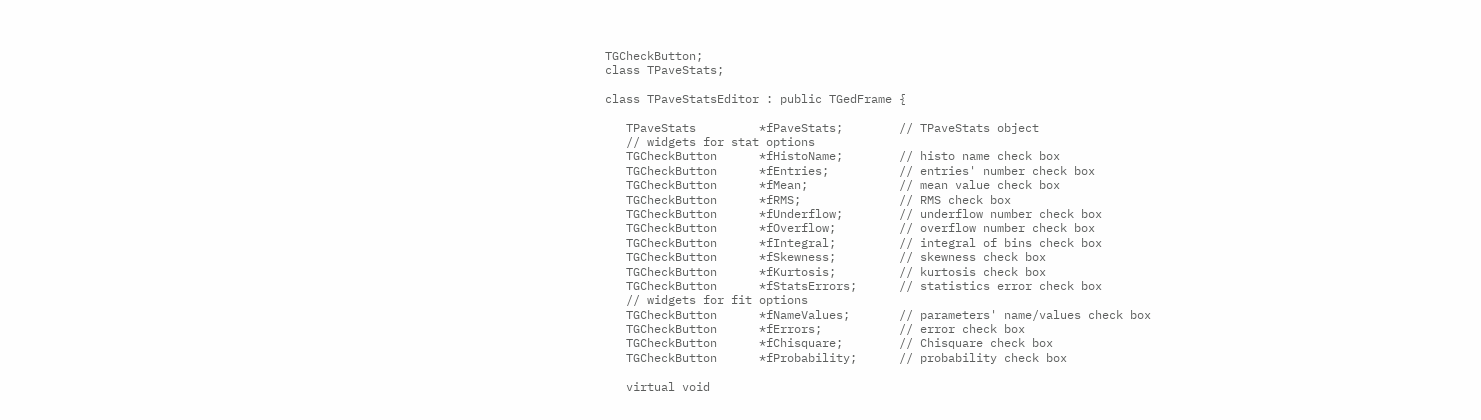TGCheckButton;
class TPaveStats;

class TPaveStatsEditor : public TGedFrame {

   TPaveStats         *fPaveStats;        // TPaveStats object
   // widgets for stat options
   TGCheckButton      *fHistoName;        // histo name check box
   TGCheckButton      *fEntries;          // entries' number check box
   TGCheckButton      *fMean;             // mean value check box
   TGCheckButton      *fRMS;              // RMS check box
   TGCheckButton      *fUnderflow;        // underflow number check box
   TGCheckButton      *fOverflow;         // overflow number check box
   TGCheckButton      *fIntegral;         // integral of bins check box
   TGCheckButton      *fSkewness;         // skewness check box
   TGCheckButton      *fKurtosis;         // kurtosis check box
   TGCheckButton      *fStatsErrors;      // statistics error check box
   // widgets for fit options
   TGCheckButton      *fNameValues;       // parameters' name/values check box
   TGCheckButton      *fErrors;           // error check box
   TGCheckButton      *fChisquare;        // Chisquare check box
   TGCheckButton      *fProbability;      // probability check box

   virtual void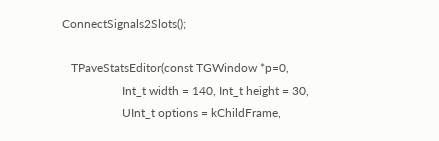ConnectSignals2Slots();

   TPaveStatsEditor(const TGWindow *p=0,
                    Int_t width = 140, Int_t height = 30,
                    UInt_t options = kChildFrame,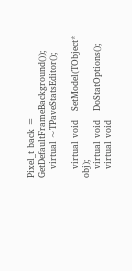Pixel_t back = GetDefaultFrameBackground());
   virtual ~TPaveStatsEditor();

   virtual void   SetModel(TObject* obj);
   virtual void   DoStatOptions();
   virtual void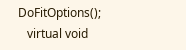DoFitOptions();
   virtual void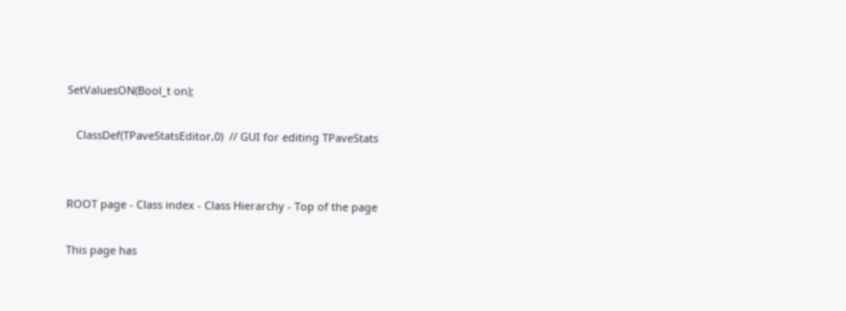SetValuesON(Bool_t on);

   ClassDef(TPaveStatsEditor,0)  // GUI for editing TPaveStats


ROOT page - Class index - Class Hierarchy - Top of the page

This page has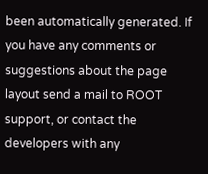been automatically generated. If you have any comments or suggestions about the page layout send a mail to ROOT support, or contact the developers with any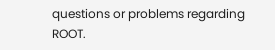questions or problems regarding ROOT.